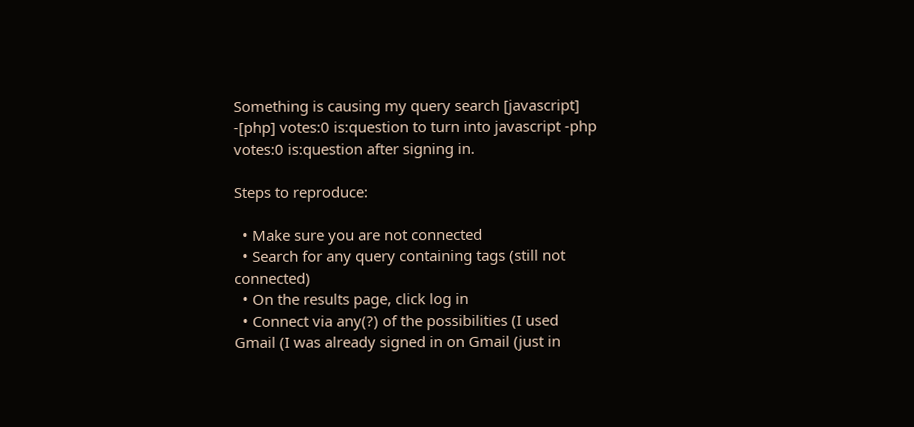Something is causing my query search [javascript] -[php] votes:0 is:question to turn into javascript -php votes:0 is:question after signing in.

Steps to reproduce:

  • Make sure you are not connected
  • Search for any query containing tags (still not connected)
  • On the results page, click log in
  • Connect via any(?) of the possibilities (I used Gmail (I was already signed in on Gmail (just in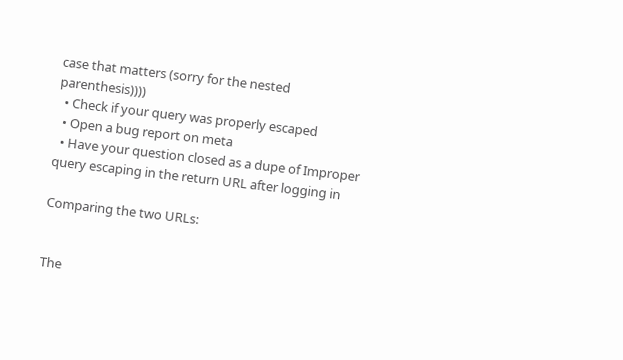case that matters (sorry for the nested parenthesis))))
  • Check if your query was properly escaped
  • Open a bug report on meta
  • Have your question closed as a dupe of Improper query escaping in the return URL after logging in

Comparing the two URLs:


The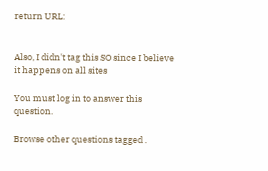return URL:


Also, I didn't tag this SO since I believe it happens on all sites

You must log in to answer this question.

Browse other questions tagged .